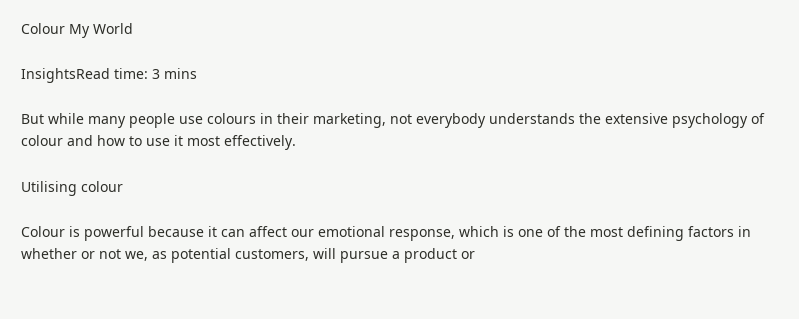Colour My World

InsightsRead time: 3 mins

But while many people use colours in their marketing, not everybody understands the extensive psychology of colour and how to use it most effectively.

Utilising colour

Colour is powerful because it can affect our emotional response, which is one of the most defining factors in whether or not we, as potential customers, will pursue a product or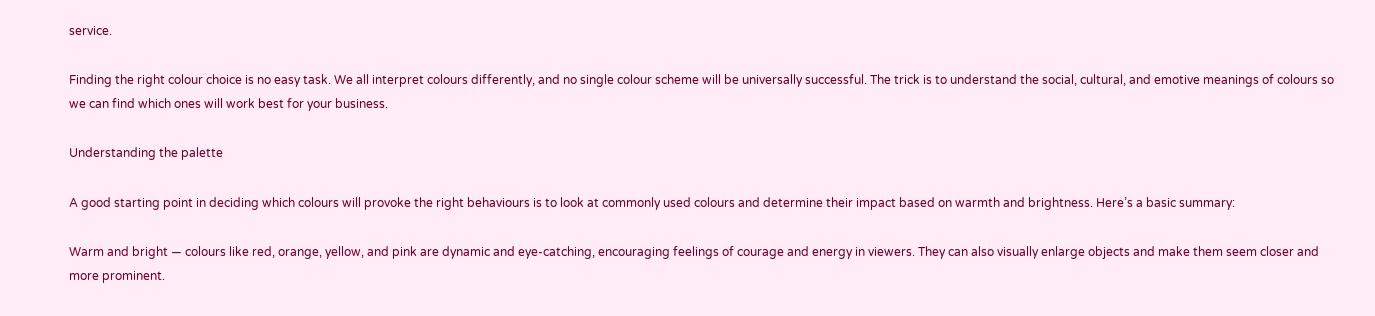service.

Finding the right colour choice is no easy task. We all interpret colours differently, and no single colour scheme will be universally successful. The trick is to understand the social, cultural, and emotive meanings of colours so we can find which ones will work best for your business.

Understanding the palette

A good starting point in deciding which colours will provoke the right behaviours is to look at commonly used colours and determine their impact based on warmth and brightness. Here’s a basic summary:

Warm and bright — colours like red, orange, yellow, and pink are dynamic and eye-catching, encouraging feelings of courage and energy in viewers. They can also visually enlarge objects and make them seem closer and more prominent.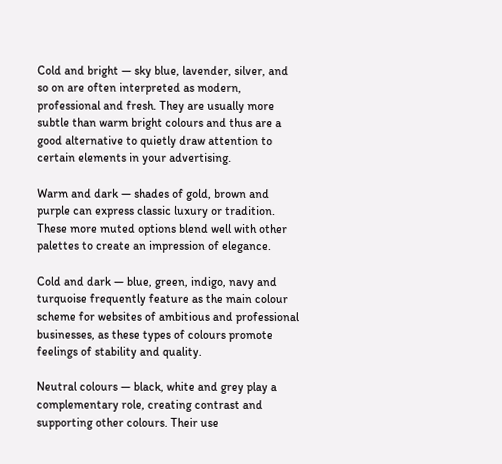Cold and bright — sky blue, lavender, silver, and so on are often interpreted as modern, professional and fresh. They are usually more subtle than warm bright colours and thus are a good alternative to quietly draw attention to certain elements in your advertising.

Warm and dark — shades of gold, brown and purple can express classic luxury or tradition. These more muted options blend well with other palettes to create an impression of elegance.

Cold and dark — blue, green, indigo, navy and turquoise frequently feature as the main colour scheme for websites of ambitious and professional businesses, as these types of colours promote feelings of stability and quality.

Neutral colours — black, white and grey play a complementary role, creating contrast and supporting other colours. Their use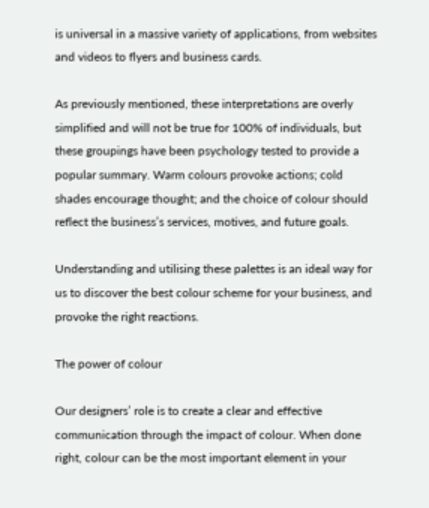is universal in a massive variety of applications, from websites and videos to flyers and business cards.

As previously mentioned, these interpretations are overly simplified and will not be true for 100% of individuals, but these groupings have been psychology tested to provide a popular summary. Warm colours provoke actions; cold shades encourage thought; and the choice of colour should reflect the business’s services, motives, and future goals.

Understanding and utilising these palettes is an ideal way for us to discover the best colour scheme for your business, and provoke the right reactions.

The power of colour

Our designers’ role is to create a clear and effective communication through the impact of colour. When done right, colour can be the most important element in your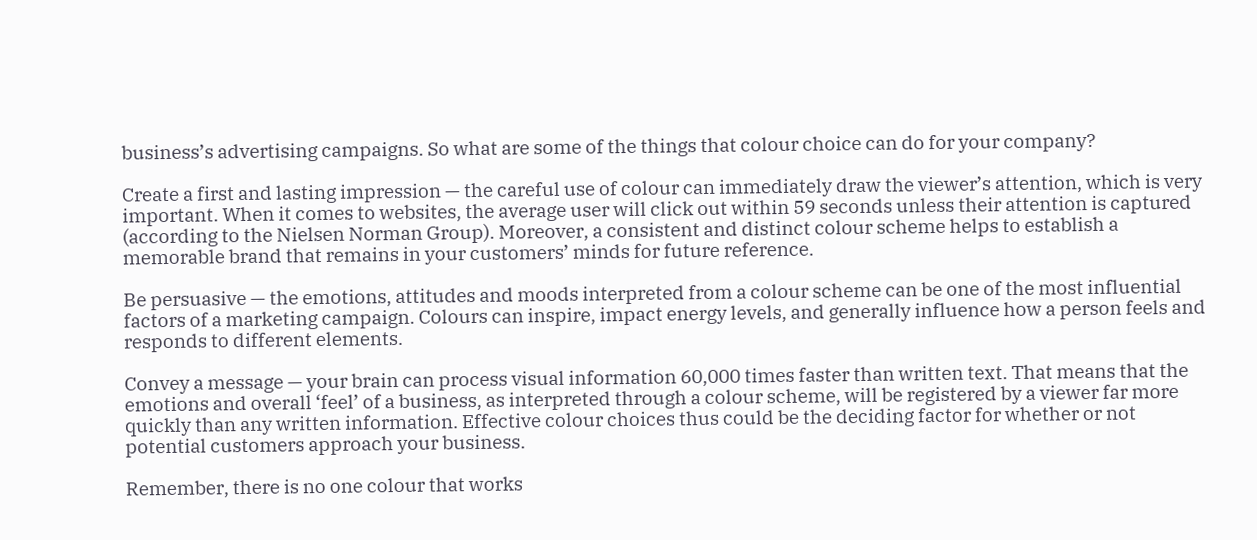business’s advertising campaigns. So what are some of the things that colour choice can do for your company?

Create a first and lasting impression — the careful use of colour can immediately draw the viewer’s attention, which is very important. When it comes to websites, the average user will click out within 59 seconds unless their attention is captured (according to the Nielsen Norman Group). Moreover, a consistent and distinct colour scheme helps to establish a memorable brand that remains in your customers’ minds for future reference.

Be persuasive — the emotions, attitudes and moods interpreted from a colour scheme can be one of the most influential factors of a marketing campaign. Colours can inspire, impact energy levels, and generally influence how a person feels and responds to different elements.

Convey a message — your brain can process visual information 60,000 times faster than written text. That means that the emotions and overall ‘feel’ of a business, as interpreted through a colour scheme, will be registered by a viewer far more quickly than any written information. Effective colour choices thus could be the deciding factor for whether or not potential customers approach your business.

Remember, there is no one colour that works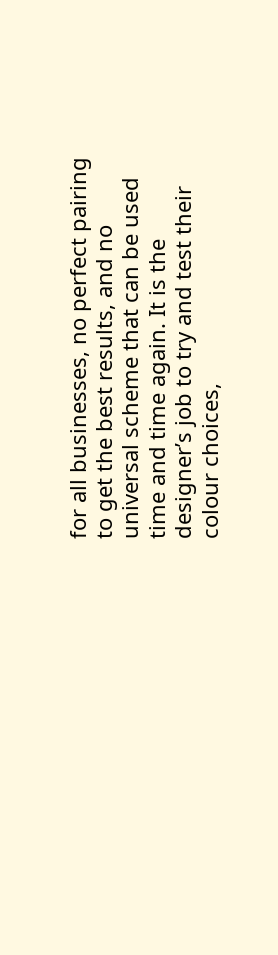for all businesses, no perfect pairing to get the best results, and no universal scheme that can be used time and time again. It is the designer’s job to try and test their colour choices,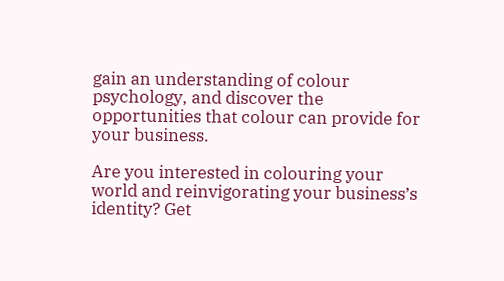gain an understanding of colour psychology, and discover the opportunities that colour can provide for your business.

Are you interested in colouring your world and reinvigorating your business’s identity? Get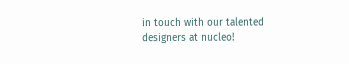in touch with our talented designers at nucleo!